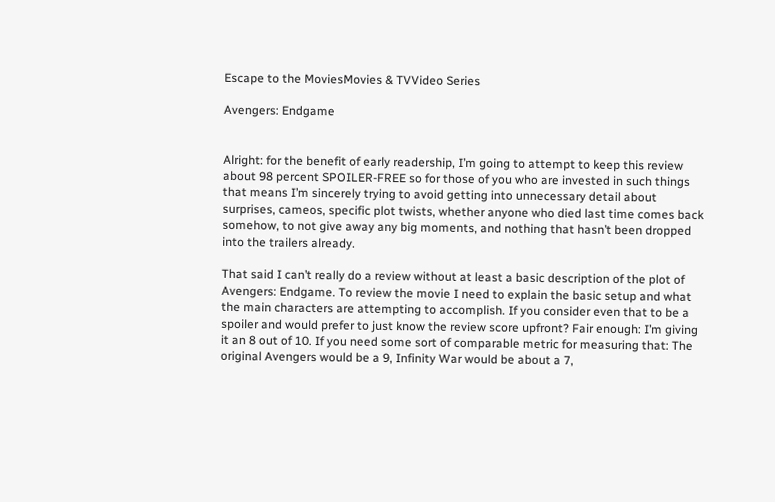Escape to the MoviesMovies & TVVideo Series

Avengers: Endgame


Alright: for the benefit of early readership, I’m going to attempt to keep this review about 98 percent SPOILER-FREE so for those of you who are invested in such things that means I’m sincerely trying to avoid getting into unnecessary detail about surprises, cameos, specific plot twists, whether anyone who died last time comes back somehow, to not give away any big moments, and nothing that hasn’t been dropped into the trailers already.

That said I can’t really do a review without at least a basic description of the plot of Avengers: Endgame. To review the movie I need to explain the basic setup and what the main characters are attempting to accomplish. If you consider even that to be a spoiler and would prefer to just know the review score upfront? Fair enough: I’m giving it an 8 out of 10. If you need some sort of comparable metric for measuring that: The original Avengers would be a 9, Infinity War would be about a 7,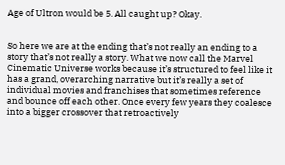Age of Ultron would be 5. All caught up? Okay.


So here we are at the ending that’s not really an ending to a story that’s not really a story. What we now call the Marvel Cinematic Universe works because it’s structured to feel like it has a grand, overarching narrative but it’s really a set of individual movies and franchises that sometimes reference and bounce off each other. Once every few years they coalesce into a bigger crossover that retroactively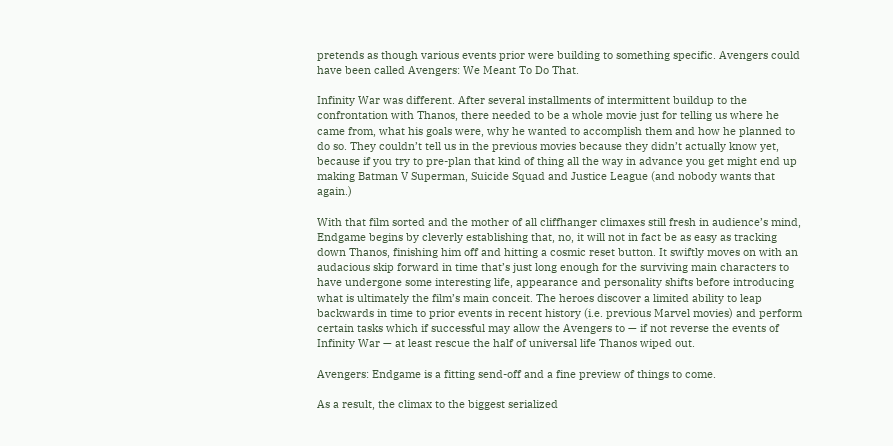pretends as though various events prior were building to something specific. Avengers could have been called Avengers: We Meant To Do That.

Infinity War was different. After several installments of intermittent buildup to the confrontation with Thanos, there needed to be a whole movie just for telling us where he came from, what his goals were, why he wanted to accomplish them and how he planned to do so. They couldn’t tell us in the previous movies because they didn’t actually know yet, because if you try to pre-plan that kind of thing all the way in advance you get might end up making Batman V Superman, Suicide Squad and Justice League (and nobody wants that again.)

With that film sorted and the mother of all cliffhanger climaxes still fresh in audience’s mind, Endgame begins by cleverly establishing that, no, it will not in fact be as easy as tracking down Thanos, finishing him off and hitting a cosmic reset button. It swiftly moves on with an audacious skip forward in time that’s just long enough for the surviving main characters to have undergone some interesting life, appearance and personality shifts before introducing what is ultimately the film’s main conceit. The heroes discover a limited ability to leap backwards in time to prior events in recent history (i.e. previous Marvel movies) and perform certain tasks which if successful may allow the Avengers to — if not reverse the events of Infinity War — at least rescue the half of universal life Thanos wiped out.

Avengers: Endgame is a fitting send-off and a fine preview of things to come.

As a result, the climax to the biggest serialized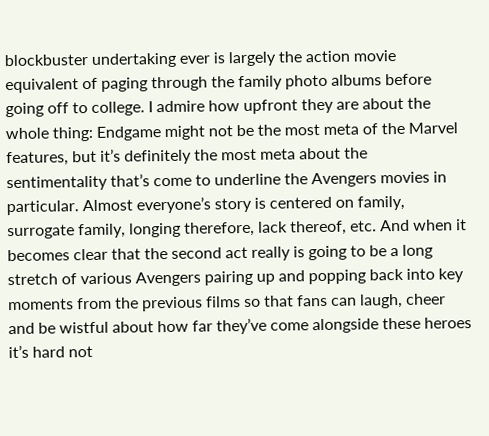blockbuster undertaking ever is largely the action movie equivalent of paging through the family photo albums before going off to college. I admire how upfront they are about the whole thing: Endgame might not be the most meta of the Marvel features, but it’s definitely the most meta about the sentimentality that’s come to underline the Avengers movies in particular. Almost everyone’s story is centered on family, surrogate family, longing therefore, lack thereof, etc. And when it becomes clear that the second act really is going to be a long stretch of various Avengers pairing up and popping back into key moments from the previous films so that fans can laugh, cheer and be wistful about how far they’ve come alongside these heroes it’s hard not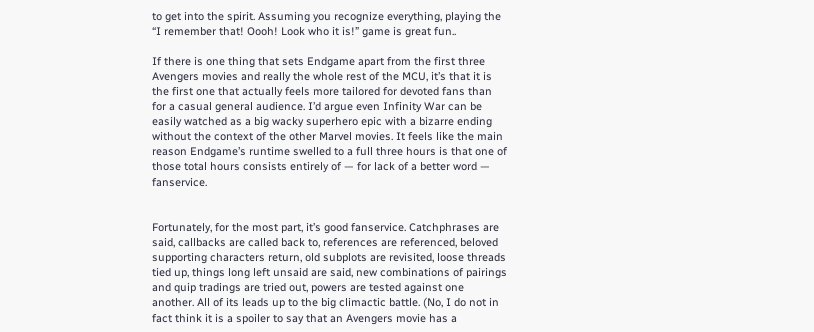to get into the spirit. Assuming you recognize everything, playing the “I remember that! Oooh! Look who it is!” game is great fun..

If there is one thing that sets Endgame apart from the first three Avengers movies and really the whole rest of the MCU, it’s that it is the first one that actually feels more tailored for devoted fans than for a casual general audience. I’d argue even Infinity War can be easily watched as a big wacky superhero epic with a bizarre ending without the context of the other Marvel movies. It feels like the main reason Endgame’s runtime swelled to a full three hours is that one of those total hours consists entirely of — for lack of a better word — fanservice.


Fortunately, for the most part, it’s good fanservice. Catchphrases are said, callbacks are called back to, references are referenced, beloved supporting characters return, old subplots are revisited, loose threads tied up, things long left unsaid are said, new combinations of pairings and quip tradings are tried out, powers are tested against one another. All of its leads up to the big climactic battle. (No, I do not in fact think it is a spoiler to say that an Avengers movie has a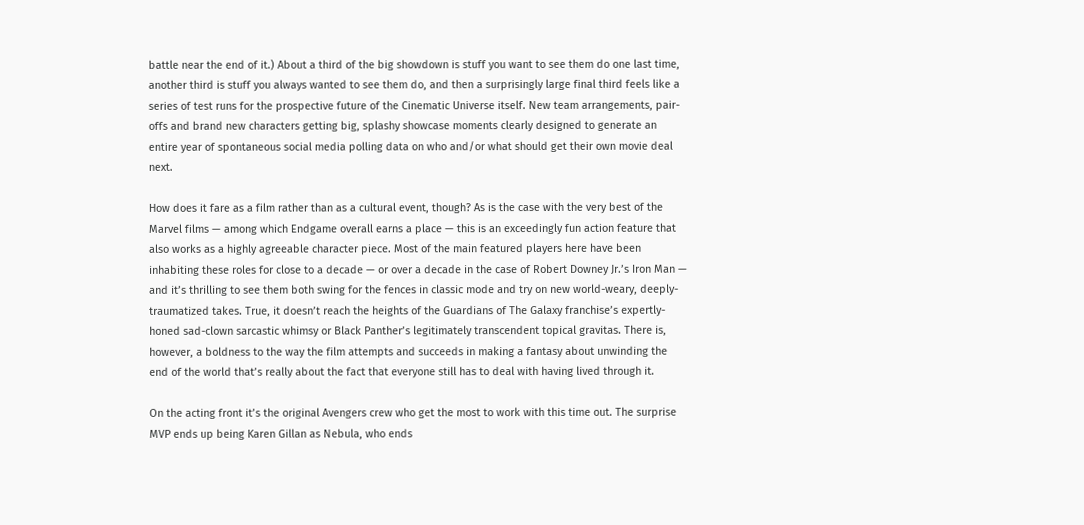battle near the end of it.) About a third of the big showdown is stuff you want to see them do one last time, another third is stuff you always wanted to see them do, and then a surprisingly large final third feels like a series of test runs for the prospective future of the Cinematic Universe itself. New team arrangements, pair-offs and brand new characters getting big, splashy showcase moments clearly designed to generate an entire year of spontaneous social media polling data on who and/or what should get their own movie deal next.

How does it fare as a film rather than as a cultural event, though? As is the case with the very best of the Marvel films — among which Endgame overall earns a place — this is an exceedingly fun action feature that also works as a highly agreeable character piece. Most of the main featured players here have been inhabiting these roles for close to a decade — or over a decade in the case of Robert Downey Jr.’s Iron Man — and it’s thrilling to see them both swing for the fences in classic mode and try on new world-weary, deeply-traumatized takes. True, it doesn’t reach the heights of the Guardians of The Galaxy franchise’s expertly-honed sad-clown sarcastic whimsy or Black Panther’s legitimately transcendent topical gravitas. There is, however, a boldness to the way the film attempts and succeeds in making a fantasy about unwinding the end of the world that’s really about the fact that everyone still has to deal with having lived through it.

On the acting front it’s the original Avengers crew who get the most to work with this time out. The surprise MVP ends up being Karen Gillan as Nebula, who ends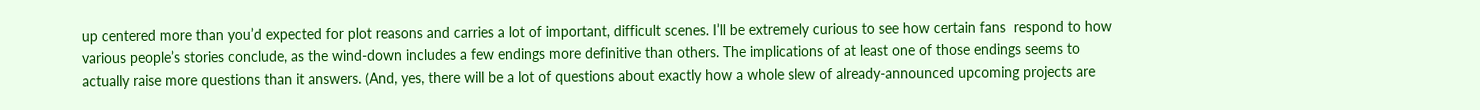up centered more than you’d expected for plot reasons and carries a lot of important, difficult scenes. I’ll be extremely curious to see how certain fans  respond to how various people’s stories conclude, as the wind-down includes a few endings more definitive than others. The implications of at least one of those endings seems to actually raise more questions than it answers. (And, yes, there will be a lot of questions about exactly how a whole slew of already-announced upcoming projects are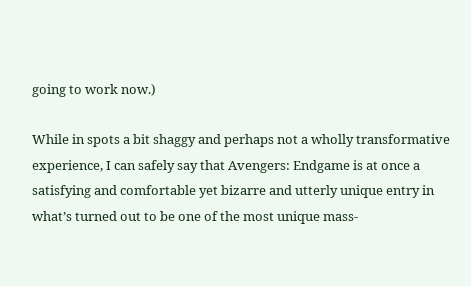going to work now.)

While in spots a bit shaggy and perhaps not a wholly transformative experience, I can safely say that Avengers: Endgame is at once a satisfying and comfortable yet bizarre and utterly unique entry in what’s turned out to be one of the most unique mass-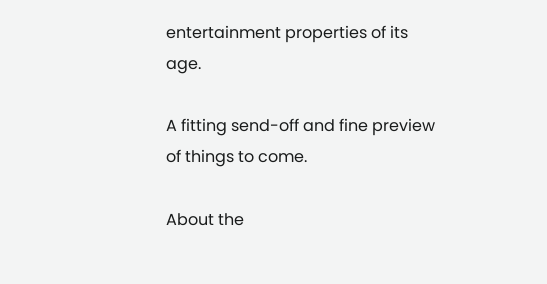entertainment properties of its age.

A fitting send-off and fine preview of things to come.

About the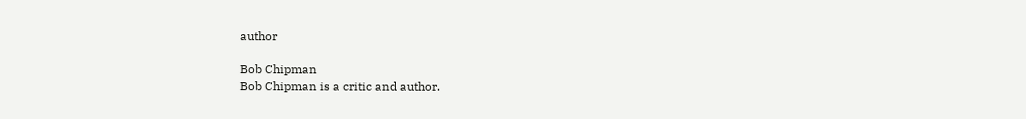author

Bob Chipman
Bob Chipman is a critic and author.